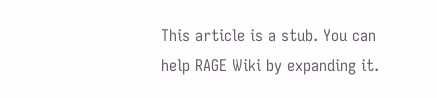This article is a stub. You can help RAGE Wiki by expanding it.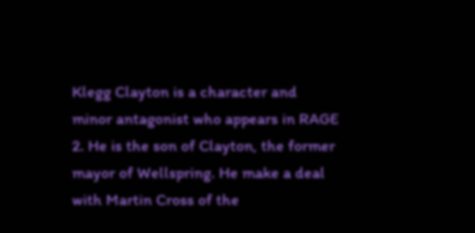Klegg Clayton is a character and minor antagonist who appears in RAGE 2. He is the son of Clayton, the former mayor of Wellspring. He make a deal with Martin Cross of the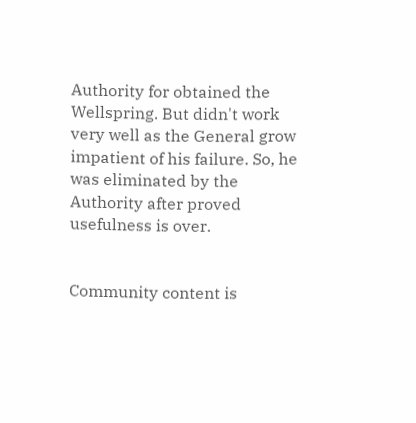Authority for obtained the Wellspring. But didn't work very well as the General grow impatient of his failure. So, he was eliminated by the Authority after proved usefulness is over.


Community content is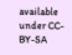available under CC-BY-SA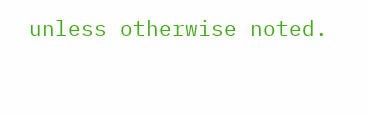unless otherwise noted.